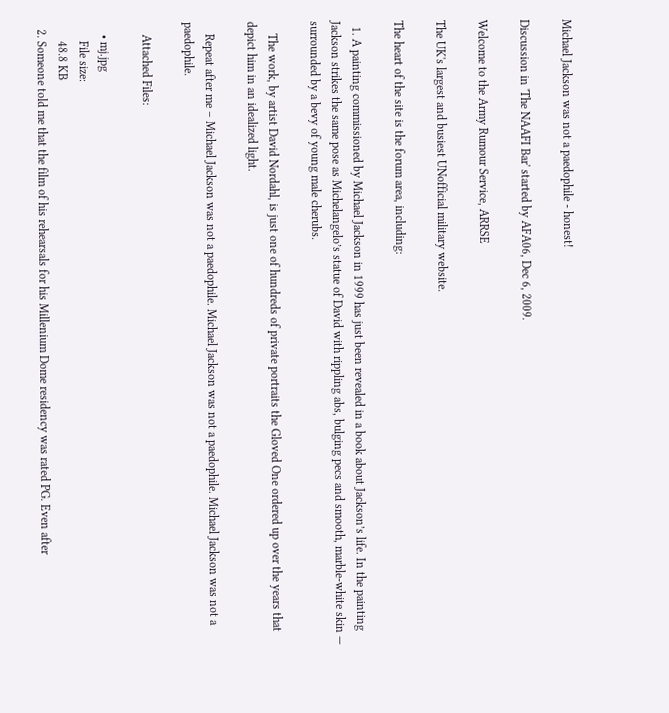Michael Jackson was not a paedophile - honest!

Discussion in 'The NAAFI Bar' started by AFA06, Dec 6, 2009.

Welcome to the Army Rumour Service, ARRSE

The UK's largest and busiest UNofficial military website.

The heart of the site is the forum area, including:

  1. A painting commissioned by Michael Jackson in 1999 has just been revealed in a book about Jackson’s life. In the painting Jackson strikes the same pose as Michelangelo’s statue of David with rippling abs, bulging pecs and smooth, marble-white skin — surrounded by a bevy of young male cherubs.

    The work, by artist David Nordahl, is just one of hundreds of private portraits the Gloved One ordered up over the years that depict him in an idealized light.

    Repeat after me – Michael Jackson was not a paedophile. Michael Jackson was not a paedophile. Michael Jackson was not a paedophile.

    Attached Files:

    • mj.jpg
      File size:
      48.8 KB
  2. Someone told me that the film of his rehearsals for his Millenium Dome residency was rated PG. Even after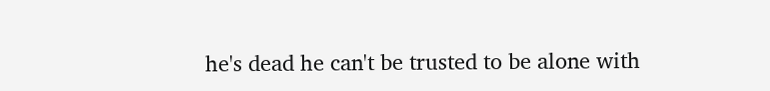he's dead he can't be trusted to be alone with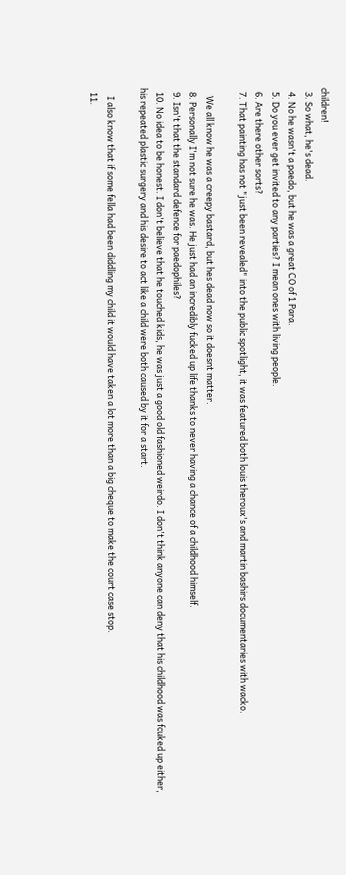children!
  3. So what, he's dead.
  4. No he wasn't a paedo, but he was a great CO of 1 Para.
  5. Do you ever get invited to any parties? I mean ones with living people.
  6. Are there other sorts?
  7. That painting has not "just been revealed" into the public spotlight, it was featured both louis theroux's and martin bashirs documentaries with wacko.

    We all know he was a creepy bastard, but hes dead now so it doesnt matter.
  8. Personally I'm not sure he was. He just had an incredibly fucked up life thanks to never having a chance of a childhood himself.
  9. Isn't that the standard defence for paedophiles?
  10. No idea to be honest. I don't believe that he touched kids, he was just a good old fashioned weirdo. I don't think anyone can deny that his childhood was fcuked up either, his repeated plastic surgery and his desire to act like a child were both caused by it for a start.

    I also know that if some fella had been diddling my child it would have taken a lot more than a big cheque to make the court case stop.
  11.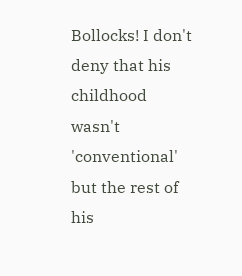Bollocks! I don't deny that his childhood wasn't 'conventional' but the rest of his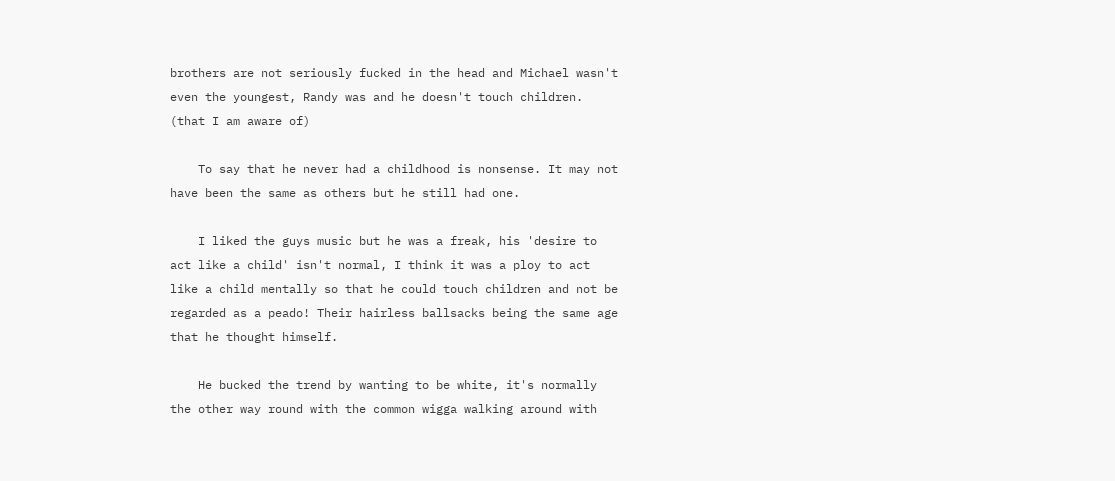brothers are not seriously fucked in the head and Michael wasn't even the youngest, Randy was and he doesn't touch children. (that I am aware of)

    To say that he never had a childhood is nonsense. It may not have been the same as others but he still had one.

    I liked the guys music but he was a freak, his 'desire to act like a child' isn't normal, I think it was a ploy to act like a child mentally so that he could touch children and not be regarded as a peado! Their hairless ballsacks being the same age that he thought himself.

    He bucked the trend by wanting to be white, it's normally the other way round with the common wigga walking around with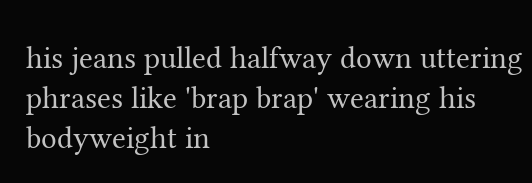his jeans pulled halfway down uttering phrases like 'brap brap' wearing his bodyweight in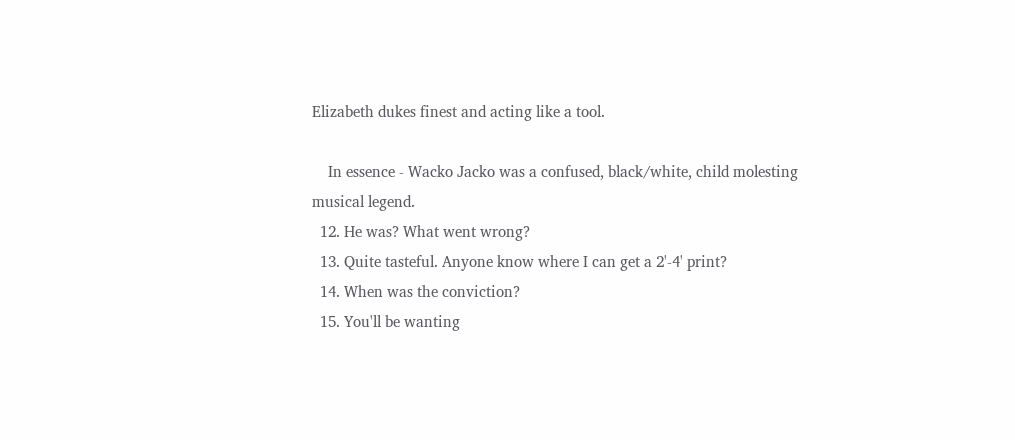Elizabeth dukes finest and acting like a tool.

    In essence - Wacko Jacko was a confused, black/white, child molesting musical legend.
  12. He was? What went wrong?
  13. Quite tasteful. Anyone know where I can get a 2'-4' print?
  14. When was the conviction?
  15. You'll be wanting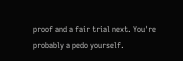proof and a fair trial next. You're probably a pedo yourself.